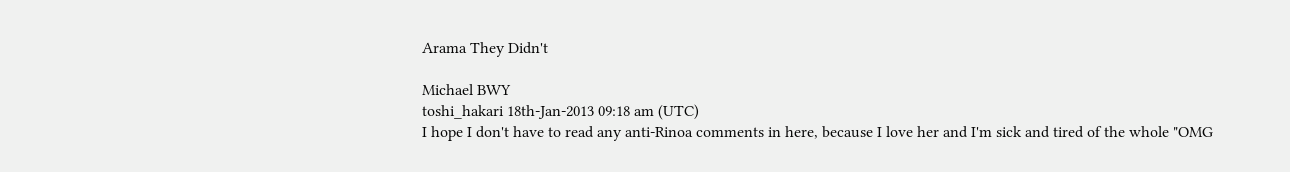Arama They Didn't

Michael BWY
toshi_hakari 18th-Jan-2013 09:18 am (UTC)
I hope I don't have to read any anti-Rinoa comments in here, because I love her and I'm sick and tired of the whole "OMG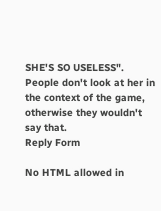SHE'S SO USELESS".
People don't look at her in the context of the game, otherwise they wouldn't say that.
Reply Form

No HTML allowed in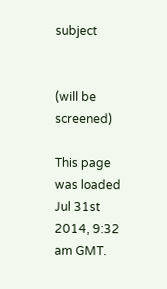subject


(will be screened)

This page was loaded Jul 31st 2014, 9:32 am GMT.